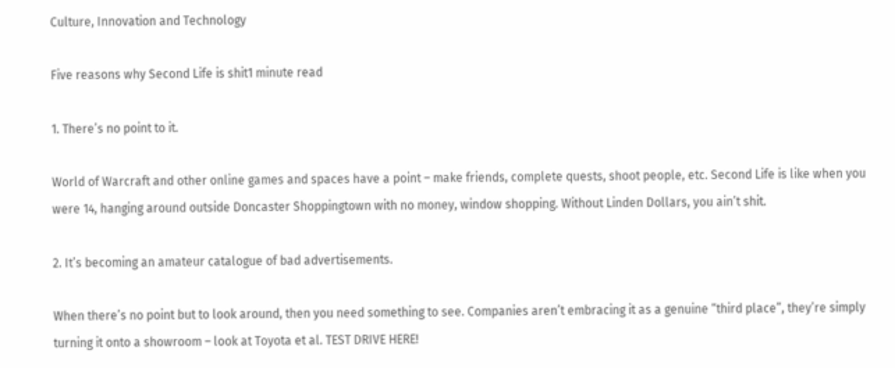Culture, Innovation and Technology

Five reasons why Second Life is shit1 minute read

1. There’s no point to it.

World of Warcraft and other online games and spaces have a point – make friends, complete quests, shoot people, etc. Second Life is like when you were 14, hanging around outside Doncaster Shoppingtown with no money, window shopping. Without Linden Dollars, you ain’t shit.

2. It’s becoming an amateur catalogue of bad advertisements.

When there’s no point but to look around, then you need something to see. Companies aren’t embracing it as a genuine “third place”, they’re simply turning it onto a showroom – look at Toyota et al. TEST DRIVE HERE!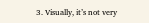3. Visually, it’s not very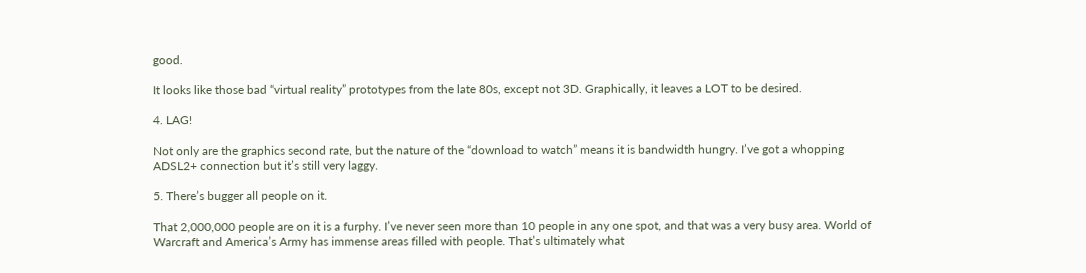good.

It looks like those bad “virtual reality” prototypes from the late 80s, except not 3D. Graphically, it leaves a LOT to be desired.

4. LAG!

Not only are the graphics second rate, but the nature of the “download to watch” means it is bandwidth hungry. I’ve got a whopping ADSL2+ connection but it’s still very laggy.

5. There’s bugger all people on it.

That 2,000,000 people are on it is a furphy. I’ve never seen more than 10 people in any one spot, and that was a very busy area. World of Warcraft and America’s Army has immense areas filled with people. That’s ultimately what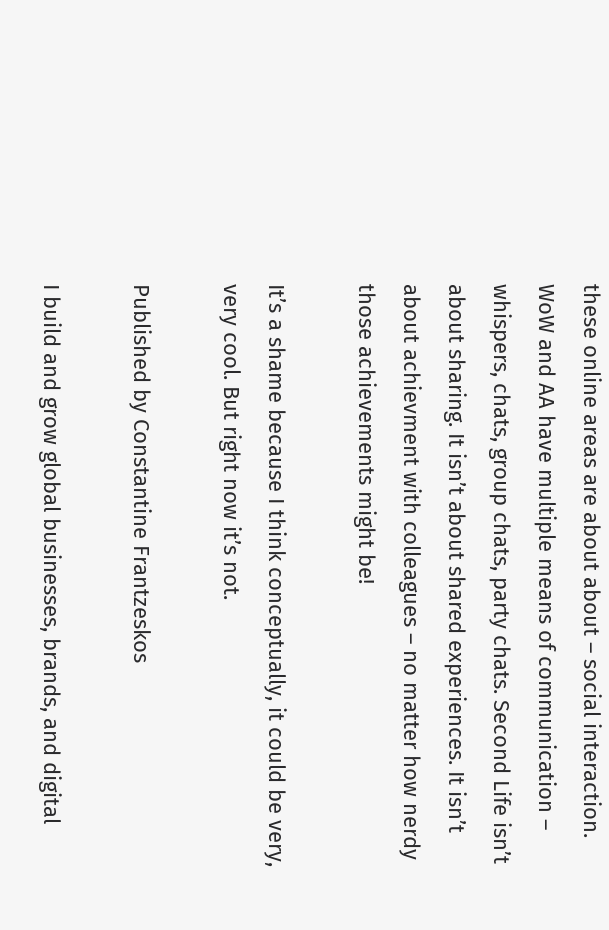these online areas are about about – social interaction. WoW and AA have multiple means of communication – whispers, chats, group chats, party chats. Second Life isn’t about sharing. It isn’t about shared experiences. It isn’t about achievment with colleagues – no matter how nerdy those achievements might be!

It’s a shame because I think conceptually, it could be very, very cool. But right now it’s not.

Published by Constantine Frantzeskos

I build and grow global businesses, brands, and digital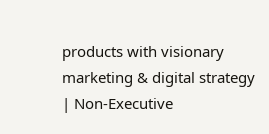products with visionary marketing & digital strategy | Non-Executive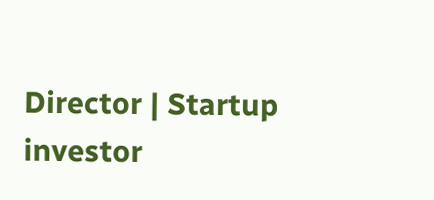Director | Startup investor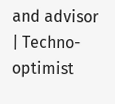and advisor | Techno-optimist